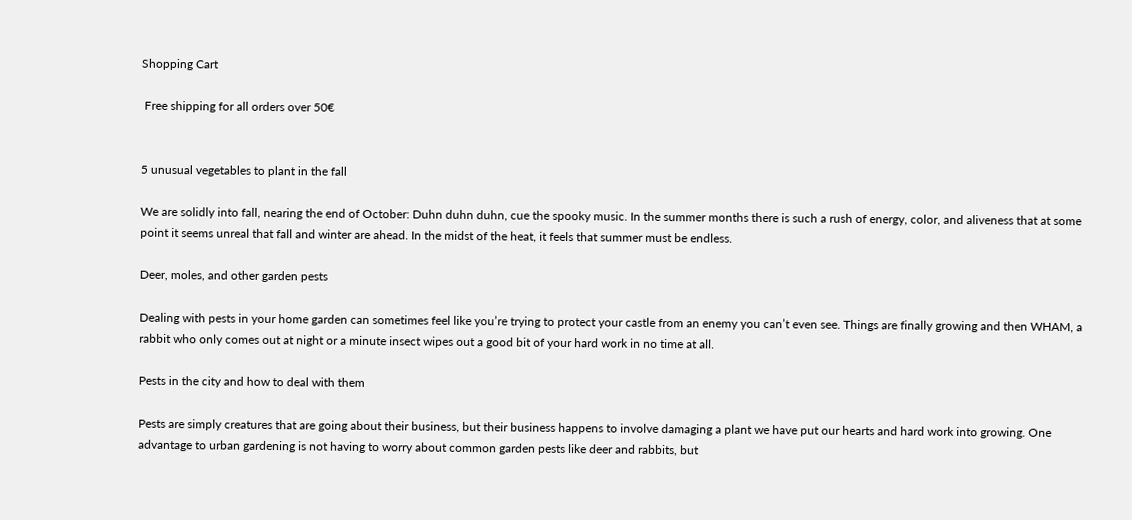Shopping Cart

 Free shipping for all orders over 50€


5 unusual vegetables to plant in the fall

We are solidly into fall, nearing the end of October: Duhn duhn duhn, cue the spooky music. In the summer months there is such a rush of energy, color, and aliveness that at some point it seems unreal that fall and winter are ahead. In the midst of the heat, it feels that summer must be endless.

Deer, moles, and other garden pests

Dealing with pests in your home garden can sometimes feel like you’re trying to protect your castle from an enemy you can’t even see. Things are finally growing and then WHAM, a rabbit who only comes out at night or a minute insect wipes out a good bit of your hard work in no time at all.

Pests in the city and how to deal with them

Pests are simply creatures that are going about their business, but their business happens to involve damaging a plant we have put our hearts and hard work into growing. One advantage to urban gardening is not having to worry about common garden pests like deer and rabbits, but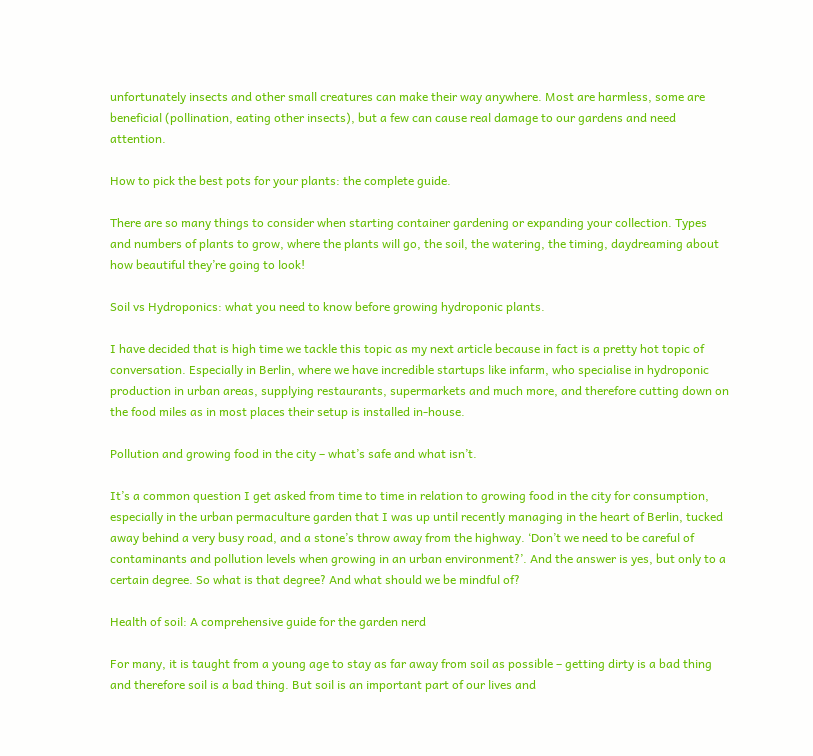unfortunately insects and other small creatures can make their way anywhere. Most are harmless, some are beneficial (pollination, eating other insects), but a few can cause real damage to our gardens and need attention.

How to pick the best pots for your plants: the complete guide.

There are so many things to consider when starting container gardening or expanding your collection. Types and numbers of plants to grow, where the plants will go, the soil, the watering, the timing, daydreaming about how beautiful they’re going to look!

Soil vs Hydroponics: what you need to know before growing hydroponic plants.

I have decided that is high time we tackle this topic as my next article because in fact is a pretty hot topic of conversation. Especially in Berlin, where we have incredible startups like infarm, who specialise in hydroponic production in urban areas, supplying restaurants, supermarkets and much more, and therefore cutting down on the food miles as in most places their setup is installed in-house.

Pollution and growing food in the city – what’s safe and what isn’t.

It’s a common question I get asked from time to time in relation to growing food in the city for consumption, especially in the urban permaculture garden that I was up until recently managing in the heart of Berlin, tucked away behind a very busy road, and a stone’s throw away from the highway. ‘Don’t we need to be careful of contaminants and pollution levels when growing in an urban environment?’. And the answer is yes, but only to a certain degree. So what is that degree? And what should we be mindful of?

Health of soil: A comprehensive guide for the garden nerd

For many, it is taught from a young age to stay as far away from soil as possible – getting dirty is a bad thing and therefore soil is a bad thing. But soil is an important part of our lives and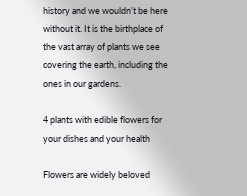history and we wouldn’t be here without it. It is the birthplace of the vast array of plants we see covering the earth, including the ones in our gardens.

4 plants with edible flowers for your dishes and your health

Flowers are widely beloved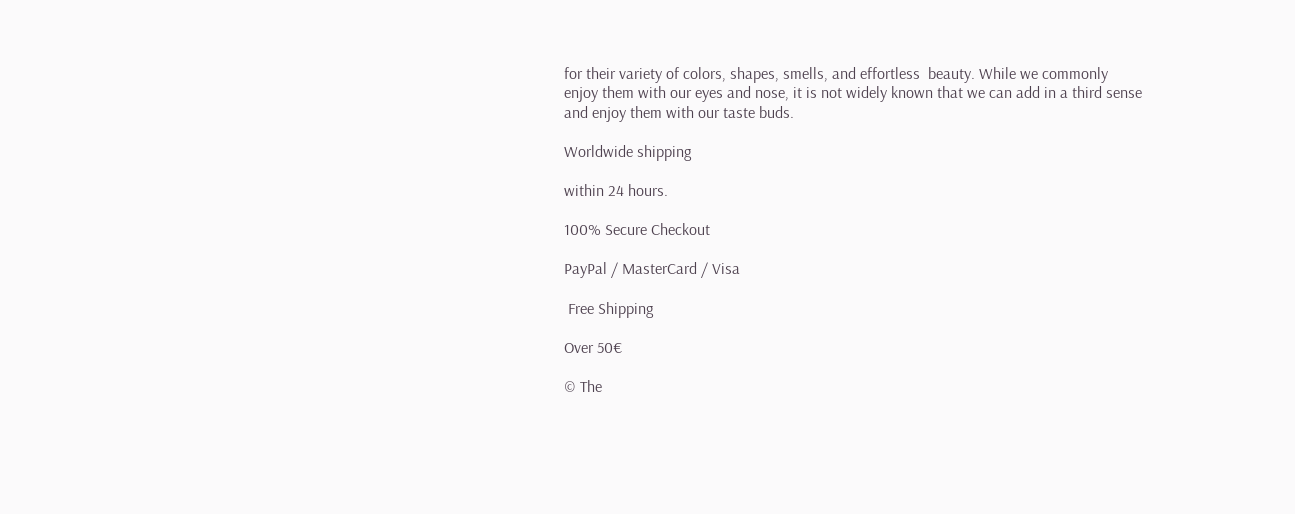for their variety of colors, shapes, smells, and effortless  beauty. While we commonly enjoy them with our eyes and nose, it is not widely known that we can add in a third sense and enjoy them with our taste buds.

Worldwide shipping

within 24 hours.

100% Secure Checkout

PayPal / MasterCard / Visa

 Free Shipping

Over 50€

© The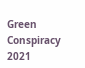Green Conspiracy 2021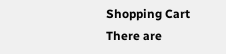Shopping Cart
There are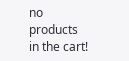no products in the cart!